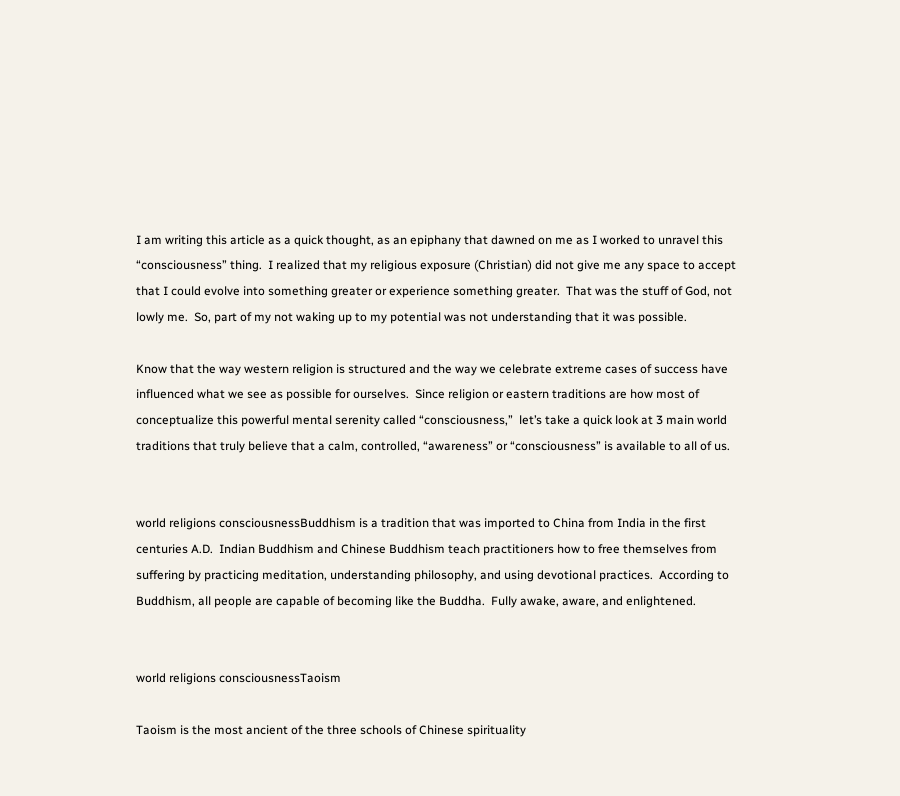I am writing this article as a quick thought, as an epiphany that dawned on me as I worked to unravel this “consciousness” thing.  I realized that my religious exposure (Christian) did not give me any space to accept that I could evolve into something greater or experience something greater.  That was the stuff of God, not lowly me.  So, part of my not waking up to my potential was not understanding that it was possible.

Know that the way western religion is structured and the way we celebrate extreme cases of success have influenced what we see as possible for ourselves.  Since religion or eastern traditions are how most of conceptualize this powerful mental serenity called “consciousness,”  let’s take a quick look at 3 main world traditions that truly believe that a calm, controlled, “awareness” or “consciousness” is available to all of us.


world religions consciousnessBuddhism is a tradition that was imported to China from India in the first centuries A.D.  Indian Buddhism and Chinese Buddhism teach practitioners how to free themselves from suffering by practicing meditation, understanding philosophy, and using devotional practices.  According to Buddhism, all people are capable of becoming like the Buddha.  Fully awake, aware, and enlightened.


world religions consciousnessTaoism

Taoism is the most ancient of the three schools of Chinese spirituality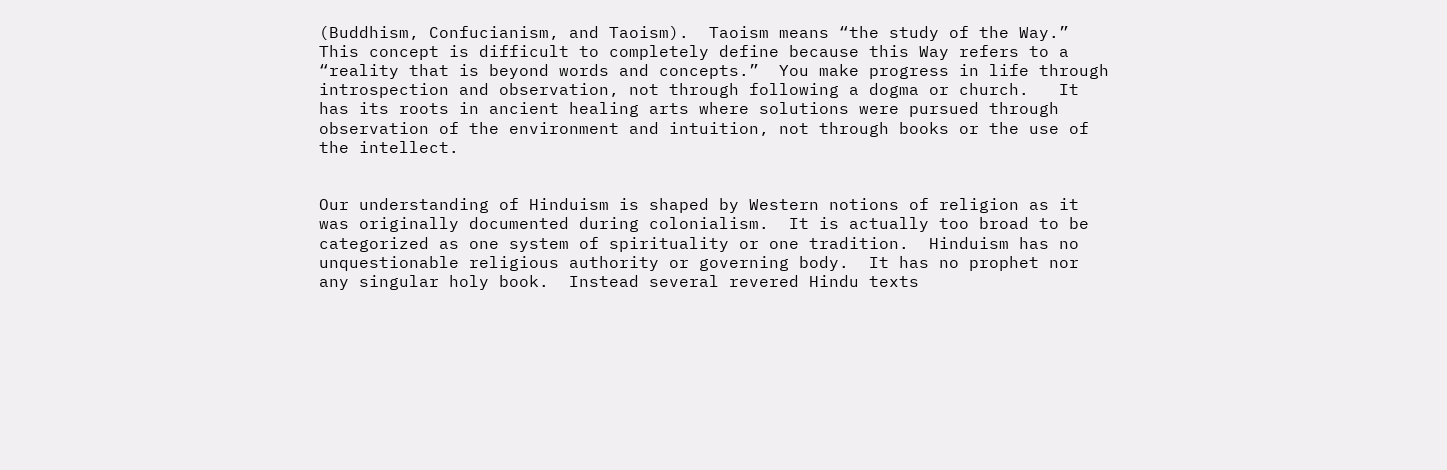(Buddhism, Confucianism, and Taoism).  Taoism means “the study of the Way.”  This concept is difficult to completely define because this Way refers to a “reality that is beyond words and concepts.”  You make progress in life through introspection and observation, not through following a dogma or church.   It has its roots in ancient healing arts where solutions were pursued through observation of the environment and intuition, not through books or the use of the intellect.


Our understanding of Hinduism is shaped by Western notions of religion as it was originally documented during colonialism.  It is actually too broad to be categorized as one system of spirituality or one tradition.  Hinduism has no unquestionable religious authority or governing body.  It has no prophet nor any singular holy book.  Instead several revered Hindu texts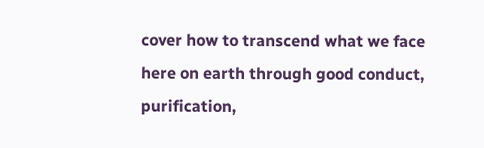cover how to transcend what we face here on earth through good conduct, purification,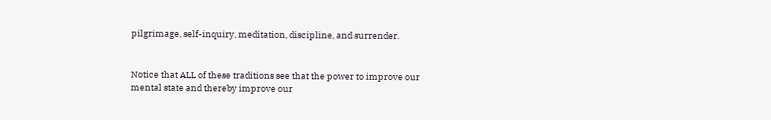pilgrimage, self-inquiry, meditation, discipline, and surrender.


Notice that ALL of these traditions see that the power to improve our mental state and thereby improve our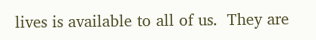lives is available to all of us.  They are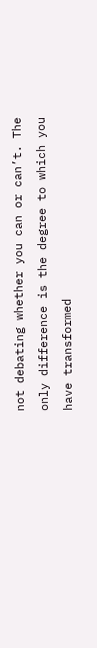not debating whether you can or can’t. The only difference is the degree to which you have transformed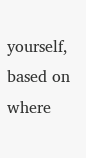yourself, based on where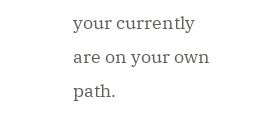your currently are on your own path.